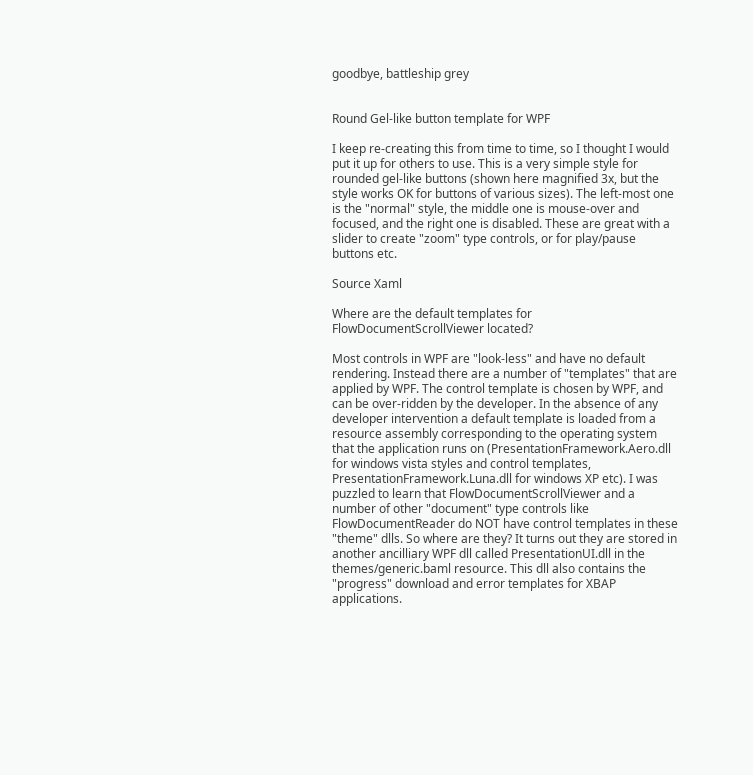goodbye, battleship grey


Round Gel-like button template for WPF

I keep re-creating this from time to time, so I thought I would put it up for others to use. This is a very simple style for rounded gel-like buttons (shown here magnified 3x, but the style works OK for buttons of various sizes). The left-most one is the "normal" style, the middle one is mouse-over and focused, and the right one is disabled. These are great with a slider to create "zoom" type controls, or for play/pause buttons etc.

Source Xaml

Where are the default templates for FlowDocumentScrollViewer located?

Most controls in WPF are "look-less" and have no default rendering. Instead there are a number of "templates" that are applied by WPF. The control template is chosen by WPF, and can be over-ridden by the developer. In the absence of any developer intervention a default template is loaded from a resource assembly corresponding to the operating system that the application runs on (PresentationFramework.Aero.dll for windows vista styles and control templates, PresentationFramework.Luna.dll for windows XP etc). I was puzzled to learn that FlowDocumentScrollViewer and a number of other "document" type controls like FlowDocumentReader do NOT have control templates in these "theme" dlls. So where are they? It turns out they are stored in another ancilliary WPF dll called PresentationUI.dll in the themes/generic.baml resource. This dll also contains the "progress" download and error templates for XBAP applications.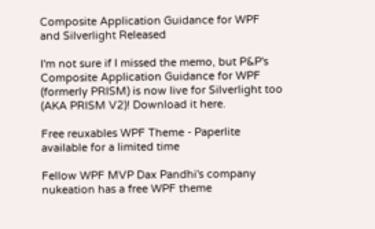Composite Application Guidance for WPF and Silverlight Released

I'm not sure if I missed the memo, but P&P's Composite Application Guidance for WPF (formerly PRISM) is now live for Silverlight too (AKA PRISM V2)! Download it here.

Free reuxables WPF Theme - Paperlite available for a limited time

Fellow WPF MVP Dax Pandhi's company nukeation has a free WPF theme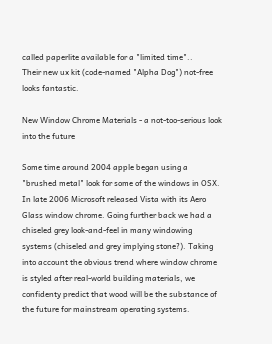called paperlite available for a "limited time"..
Their new ux kit (code-named "Alpha Dog") not-free looks fantastic.

New Window Chrome Materials - a not-too-serious look into the future

Some time around 2004 apple began using a "brushed metal" look for some of the windows in OSX. In late 2006 Microsoft released Vista with its Aero Glass window chrome. Going further back we had a chiseled grey look-and-feel in many windowing systems (chiseled and grey implying stone?). Taking into account the obvious trend where window chrome is styled after real-world building materials, we confidenty predict that wood will be the substance of the future for mainstream operating systems.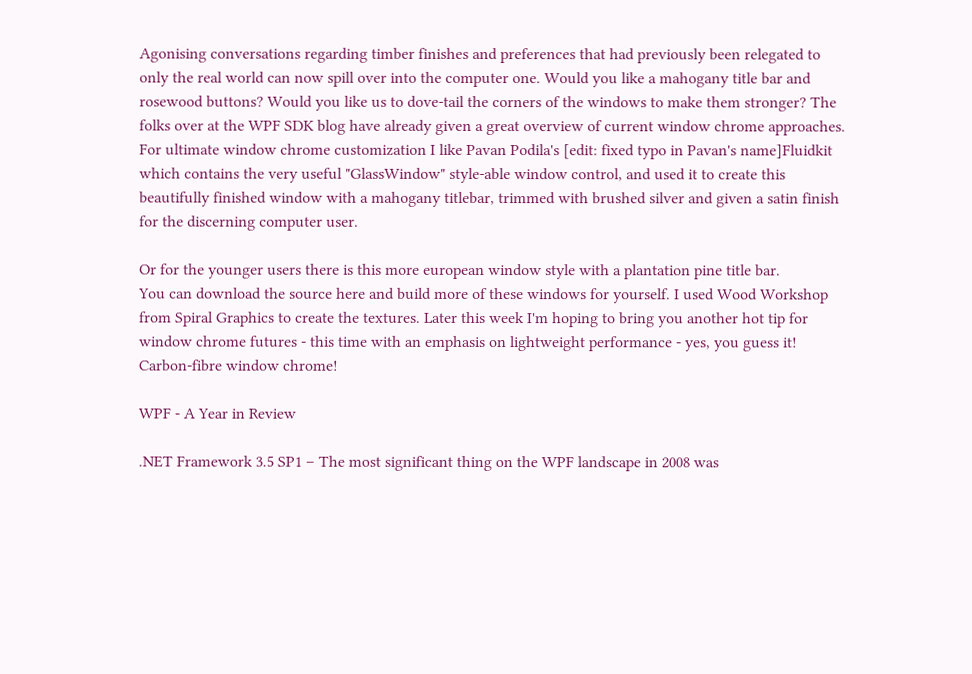Agonising conversations regarding timber finishes and preferences that had previously been relegated to only the real world can now spill over into the computer one. Would you like a mahogany title bar and rosewood buttons? Would you like us to dove-tail the corners of the windows to make them stronger? The folks over at the WPF SDK blog have already given a great overview of current window chrome approaches. For ultimate window chrome customization I like Pavan Podila's [edit: fixed typo in Pavan's name]Fluidkit which contains the very useful "GlassWindow" style-able window control, and used it to create this beautifully finished window with a mahogany titlebar, trimmed with brushed silver and given a satin finish for the discerning computer user.

Or for the younger users there is this more european window style with a plantation pine title bar.
You can download the source here and build more of these windows for yourself. I used Wood Workshop from Spiral Graphics to create the textures. Later this week I'm hoping to bring you another hot tip for window chrome futures - this time with an emphasis on lightweight performance - yes, you guess it! Carbon-fibre window chrome!

WPF - A Year in Review

.NET Framework 3.5 SP1 – The most significant thing on the WPF landscape in 2008 was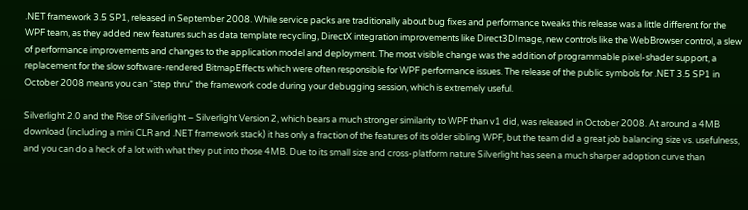.NET framework 3.5 SP1, released in September 2008. While service packs are traditionally about bug fixes and performance tweaks this release was a little different for the WPF team, as they added new features such as data template recycling, DirectX integration improvements like Direct3DImage, new controls like the WebBrowser control, a slew of performance improvements and changes to the application model and deployment. The most visible change was the addition of programmable pixel-shader support, a replacement for the slow software-rendered BitmapEffects which were often responsible for WPF performance issues. The release of the public symbols for .NET 3.5 SP1 in October 2008 means you can “step thru” the framework code during your debugging session, which is extremely useful.

Silverlight 2.0 and the Rise of Silverlight – Silverlight Version 2, which bears a much stronger similarity to WPF than v1 did, was released in October 2008. At around a 4MB download (including a mini CLR and .NET framework stack) it has only a fraction of the features of its older sibling WPF, but the team did a great job balancing size vs. usefulness, and you can do a heck of a lot with what they put into those 4MB. Due to its small size and cross-platform nature Silverlight has seen a much sharper adoption curve than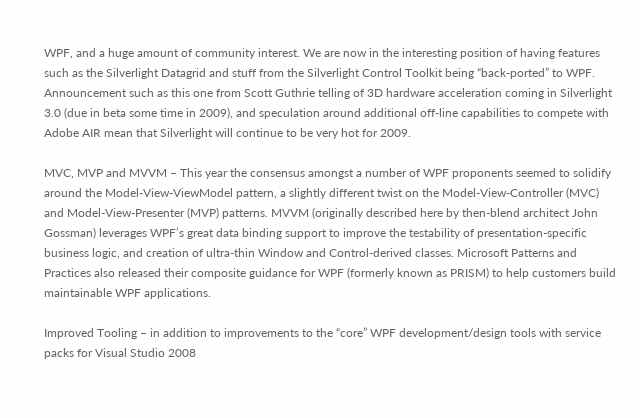WPF, and a huge amount of community interest. We are now in the interesting position of having features such as the Silverlight Datagrid and stuff from the Silverlight Control Toolkit being “back-ported” to WPF. Announcement such as this one from Scott Guthrie telling of 3D hardware acceleration coming in Silverlight 3.0 (due in beta some time in 2009), and speculation around additional off-line capabilities to compete with Adobe AIR mean that Silverlight will continue to be very hot for 2009.

MVC, MVP and MVVM – This year the consensus amongst a number of WPF proponents seemed to solidify around the Model-View-ViewModel pattern, a slightly different twist on the Model-View-Controller (MVC) and Model-View-Presenter (MVP) patterns. MVVM (originally described here by then-blend architect John Gossman) leverages WPF’s great data binding support to improve the testability of presentation-specific business logic, and creation of ultra-thin Window and Control-derived classes. Microsoft Patterns and Practices also released their composite guidance for WPF (formerly known as PRISM) to help customers build maintainable WPF applications.

Improved Tooling – in addition to improvements to the “core” WPF development/design tools with service packs for Visual Studio 2008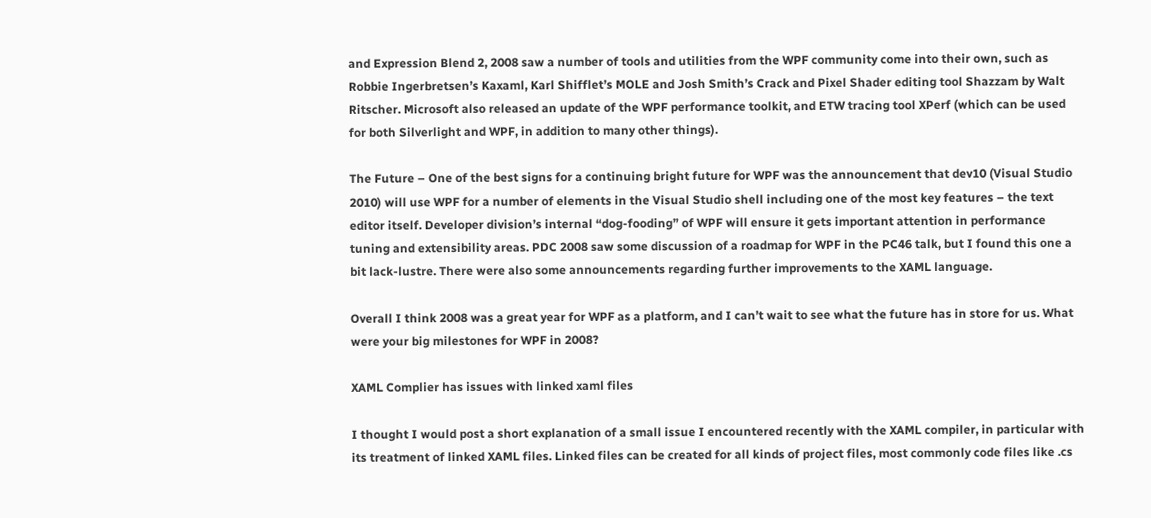and Expression Blend 2, 2008 saw a number of tools and utilities from the WPF community come into their own, such as Robbie Ingerbretsen’s Kaxaml, Karl Shifflet’s MOLE and Josh Smith’s Crack and Pixel Shader editing tool Shazzam by Walt Ritscher. Microsoft also released an update of the WPF performance toolkit, and ETW tracing tool XPerf (which can be used for both Silverlight and WPF, in addition to many other things).

The Future – One of the best signs for a continuing bright future for WPF was the announcement that dev10 (Visual Studio 2010) will use WPF for a number of elements in the Visual Studio shell including one of the most key features – the text editor itself. Developer division’s internal “dog-fooding” of WPF will ensure it gets important attention in performance tuning and extensibility areas. PDC 2008 saw some discussion of a roadmap for WPF in the PC46 talk, but I found this one a bit lack-lustre. There were also some announcements regarding further improvements to the XAML language.

Overall I think 2008 was a great year for WPF as a platform, and I can’t wait to see what the future has in store for us. What were your big milestones for WPF in 2008?

XAML Complier has issues with linked xaml files

I thought I would post a short explanation of a small issue I encountered recently with the XAML compiler, in particular with its treatment of linked XAML files. Linked files can be created for all kinds of project files, most commonly code files like .cs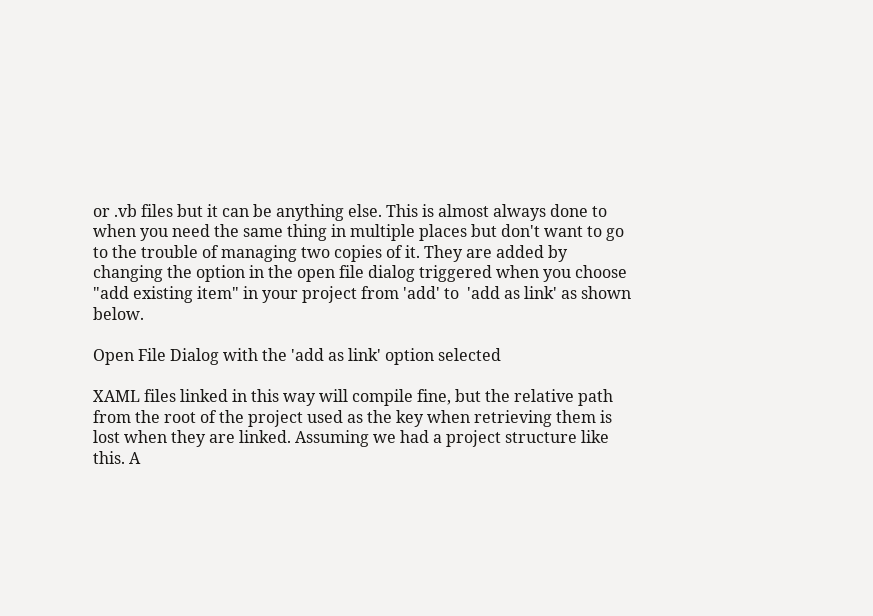or .vb files but it can be anything else. This is almost always done to when you need the same thing in multiple places but don't want to go to the trouble of managing two copies of it. They are added by changing the option in the open file dialog triggered when you choose "add existing item" in your project from 'add' to  'add as link' as shown below.

Open File Dialog with the 'add as link' option selected

XAML files linked in this way will compile fine, but the relative path from the root of the project used as the key when retrieving them is lost when they are linked. Assuming we had a project structure like this. A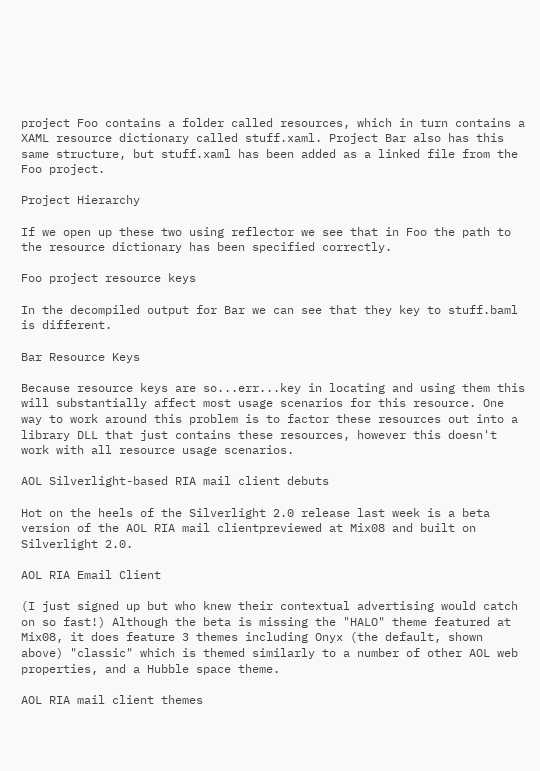project Foo contains a folder called resources, which in turn contains a XAML resource dictionary called stuff.xaml. Project Bar also has this same structure, but stuff.xaml has been added as a linked file from the Foo project.

Project Hierarchy

If we open up these two using reflector we see that in Foo the path to the resource dictionary has been specified correctly.

Foo project resource keys

In the decompiled output for Bar we can see that they key to stuff.baml is different.

Bar Resource Keys

Because resource keys are so...err...key in locating and using them this will substantially affect most usage scenarios for this resource. One way to work around this problem is to factor these resources out into a library DLL that just contains these resources, however this doesn't work with all resource usage scenarios.

AOL Silverlight-based RIA mail client debuts

Hot on the heels of the Silverlight 2.0 release last week is a beta version of the AOL RIA mail clientpreviewed at Mix08 and built on Silverlight 2.0.

AOL RIA Email Client

(I just signed up but who knew their contextual advertising would catch on so fast!) Although the beta is missing the "HALO" theme featured at Mix08, it does feature 3 themes including Onyx (the default, shown above) "classic" which is themed similarly to a number of other AOL web properties, and a Hubble space theme.

AOL RIA mail client themes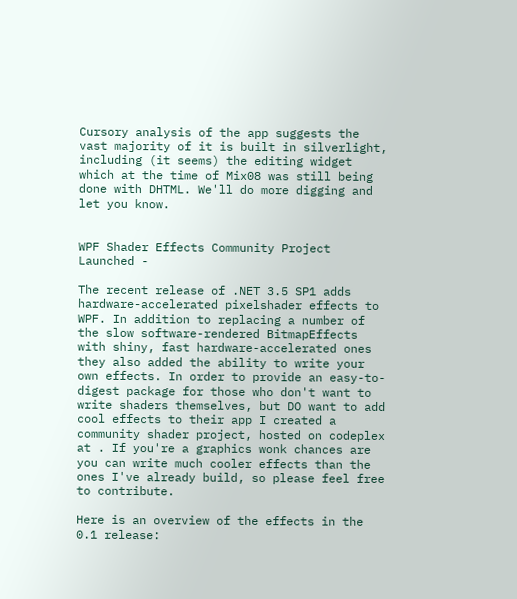Cursory analysis of the app suggests the vast majority of it is built in silverlight, including (it seems) the editing widget which at the time of Mix08 was still being done with DHTML. We'll do more digging and let you know.


WPF Shader Effects Community Project Launched -

The recent release of .NET 3.5 SP1 adds hardware-accelerated pixelshader effects to WPF. In addition to replacing a number of the slow software-rendered BitmapEffects with shiny, fast hardware-accelerated ones they also added the ability to write your own effects. In order to provide an easy-to-digest package for those who don't want to write shaders themselves, but DO want to add cool effects to their app I created a community shader project, hosted on codeplex at . If you're a graphics wonk chances are you can write much cooler effects than the ones I've already build, so please feel free to contribute.

Here is an overview of the effects in the 0.1 release: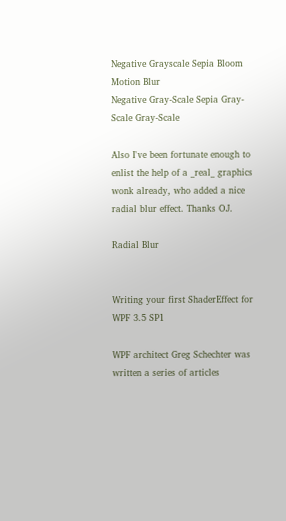Negative Grayscale Sepia Bloom Motion Blur
Negative Gray-Scale Sepia Gray-Scale Gray-Scale

Also I've been fortunate enough to enlist the help of a _real_ graphics wonk already, who added a nice radial blur effect. Thanks OJ.

Radial Blur


Writing your first ShaderEffect for WPF 3.5 SP1

WPF architect Greg Schechter was written a series of articles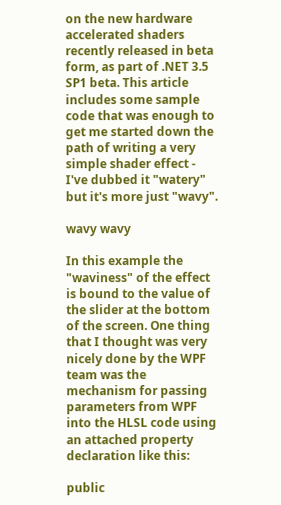on the new hardware accelerated shaders recently released in beta form, as part of .NET 3.5 SP1 beta. This article includes some sample code that was enough to get me started down the path of writing a very simple shader effect - I've dubbed it "watery" but it's more just "wavy".

wavy wavy

In this example the "waviness" of the effect is bound to the value of the slider at the bottom of the screen. One thing that I thought was very nicely done by the WPF team was the mechanism for passing parameters from WPF into the HLSL code using an attached property declaration like this:

public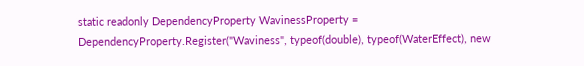static readonly DependencyProperty WavinessProperty =
DependencyProperty.Register("Waviness", typeof(double), typeof(WaterEffect), new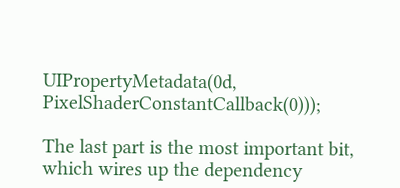UIPropertyMetadata(0d, PixelShaderConstantCallback(0)));

The last part is the most important bit, which wires up the dependency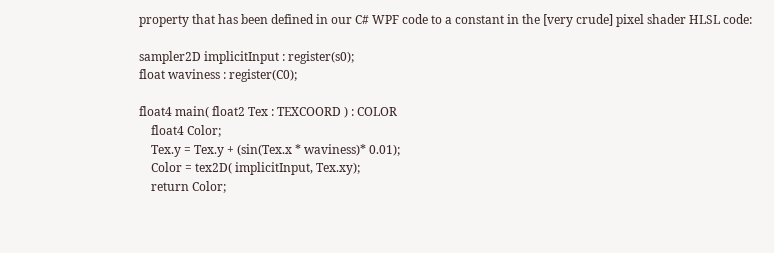property that has been defined in our C# WPF code to a constant in the [very crude] pixel shader HLSL code:

sampler2D implicitInput : register(s0);
float waviness : register(C0);

float4 main( float2 Tex : TEXCOORD ) : COLOR
    float4 Color;
    Tex.y = Tex.y + (sin(Tex.x * waviness)* 0.01);
    Color = tex2D( implicitInput, Tex.xy);
    return Color;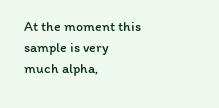At the moment this sample is very much alpha,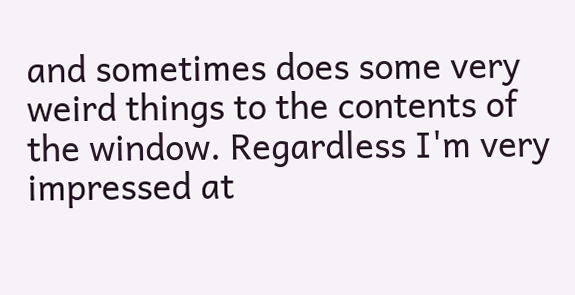and sometimes does some very weird things to the contents of the window. Regardless I'm very impressed at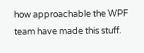how approachable the WPF team have made this stuff.